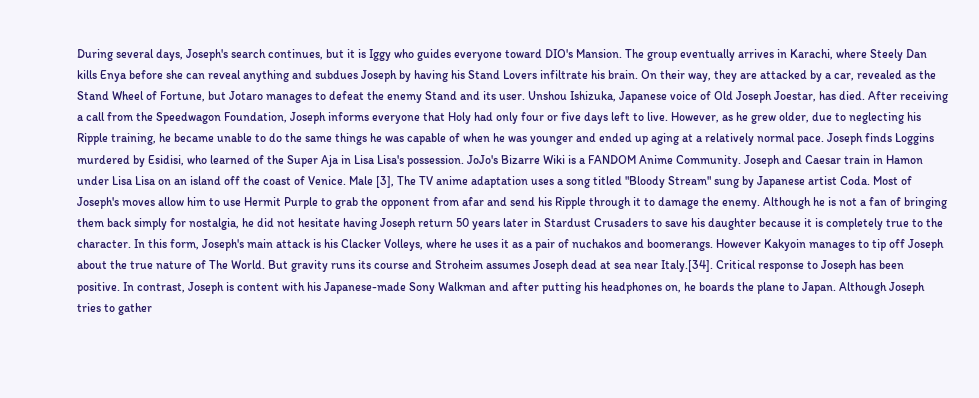During several days, Joseph's search continues, but it is Iggy who guides everyone toward DIO's Mansion. The group eventually arrives in Karachi, where Steely Dan kills Enya before she can reveal anything and subdues Joseph by having his Stand Lovers infiltrate his brain. On their way, they are attacked by a car, revealed as the Stand Wheel of Fortune, but Jotaro manages to defeat the enemy Stand and its user. Unshou Ishizuka, Japanese voice of Old Joseph Joestar, has died. After receiving a call from the Speedwagon Foundation, Joseph informs everyone that Holy had only four or five days left to live. However, as he grew older, due to neglecting his Ripple training, he became unable to do the same things he was capable of when he was younger and ended up aging at a relatively normal pace. Joseph finds Loggins murdered by Esidisi, who learned of the Super Aja in Lisa Lisa's possession. JoJo's Bizarre Wiki is a FANDOM Anime Community. Joseph and Caesar train in Hamon under Lisa Lisa on an island off the coast of Venice. Male [3], The TV anime adaptation uses a song titled "Bloody Stream" sung by Japanese artist Coda. Most of Joseph's moves allow him to use Hermit Purple to grab the opponent from afar and send his Ripple through it to damage the enemy. Although he is not a fan of bringing them back simply for nostalgia, he did not hesitate having Joseph return 50 years later in Stardust Crusaders to save his daughter because it is completely true to the character. In this form, Joseph's main attack is his Clacker Volleys, where he uses it as a pair of nuchakos and boomerangs. However Kakyoin manages to tip off Joseph about the true nature of The World. But gravity runs its course and Stroheim assumes Joseph dead at sea near Italy.[34]. Critical response to Joseph has been positive. In contrast, Joseph is content with his Japanese-made Sony Walkman and after putting his headphones on, he boards the plane to Japan. Although Joseph tries to gather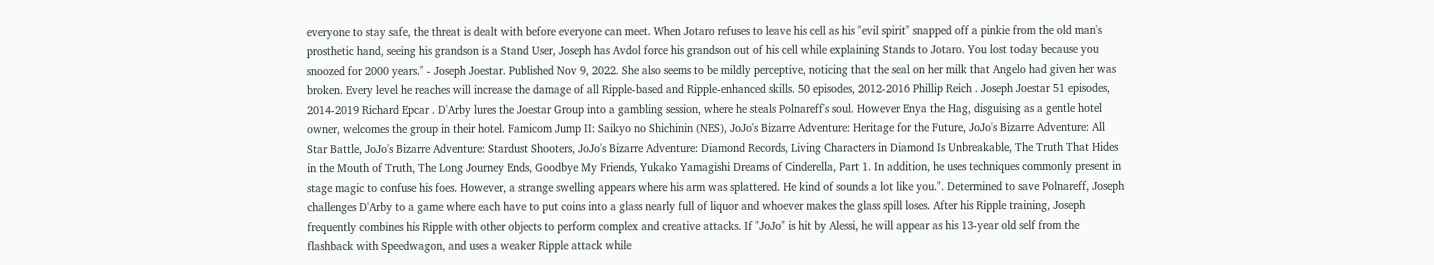everyone to stay safe, the threat is dealt with before everyone can meet. When Jotaro refuses to leave his cell as his "evil spirit" snapped off a pinkie from the old man's prosthetic hand, seeing his grandson is a Stand User, Joseph has Avdol force his grandson out of his cell while explaining Stands to Jotaro. You lost today because you snoozed for 2000 years." - Joseph Joestar. Published Nov 9, 2022. She also seems to be mildly perceptive, noticing that the seal on her milk that Angelo had given her was broken. Every level he reaches will increase the damage of all Ripple-based and Ripple-enhanced skills. 50 episodes, 2012-2016 Phillip Reich . Joseph Joestar 51 episodes, 2014-2019 Richard Epcar . D'Arby lures the Joestar Group into a gambling session, where he steals Polnareff's soul. However Enya the Hag, disguising as a gentle hotel owner, welcomes the group in their hotel. Famicom Jump II: Saikyo no Shichinin (NES), JoJo's Bizarre Adventure: Heritage for the Future, JoJo's Bizarre Adventure: All Star Battle, JoJo's Bizarre Adventure: Stardust Shooters, JoJo's Bizarre Adventure: Diamond Records, Living Characters in Diamond Is Unbreakable, The Truth That Hides in the Mouth of Truth, The Long Journey Ends, Goodbye My Friends, Yukako Yamagishi Dreams of Cinderella, Part 1. In addition, he uses techniques commonly present in stage magic to confuse his foes. However, a strange swelling appears where his arm was splattered. He kind of sounds a lot like you.". Determined to save Polnareff, Joseph challenges D'Arby to a game where each have to put coins into a glass nearly full of liquor and whoever makes the glass spill loses. After his Ripple training, Joseph frequently combines his Ripple with other objects to perform complex and creative attacks. If "JoJo" is hit by Alessi, he will appear as his 13-year old self from the flashback with Speedwagon, and uses a weaker Ripple attack while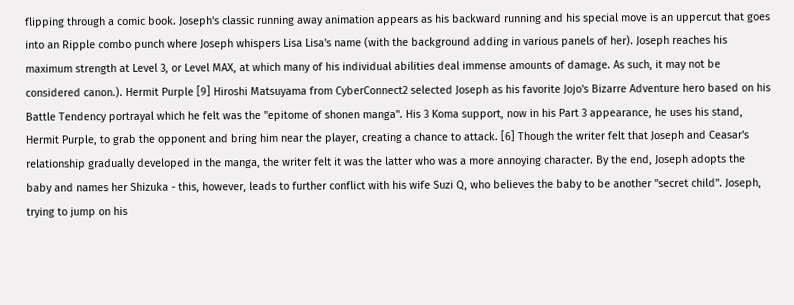flipping through a comic book. Joseph's classic running away animation appears as his backward running and his special move is an uppercut that goes into an Ripple combo punch where Joseph whispers Lisa Lisa's name (with the background adding in various panels of her). Joseph reaches his maximum strength at Level 3, or Level MAX, at which many of his individual abilities deal immense amounts of damage. As such, it may not be considered canon.). Hermit Purple [9] Hiroshi Matsuyama from CyberConnect2 selected Joseph as his favorite Jojo's Bizarre Adventure hero based on his Battle Tendency portrayal which he felt was the "epitome of shonen manga". His 3 Koma support, now in his Part 3 appearance, he uses his stand, Hermit Purple, to grab the opponent and bring him near the player, creating a chance to attack. [6] Though the writer felt that Joseph and Ceasar's relationship gradually developed in the manga, the writer felt it was the latter who was a more annoying character. By the end, Joseph adopts the baby and names her Shizuka - this, however, leads to further conflict with his wife Suzi Q, who believes the baby to be another "secret child". Joseph, trying to jump on his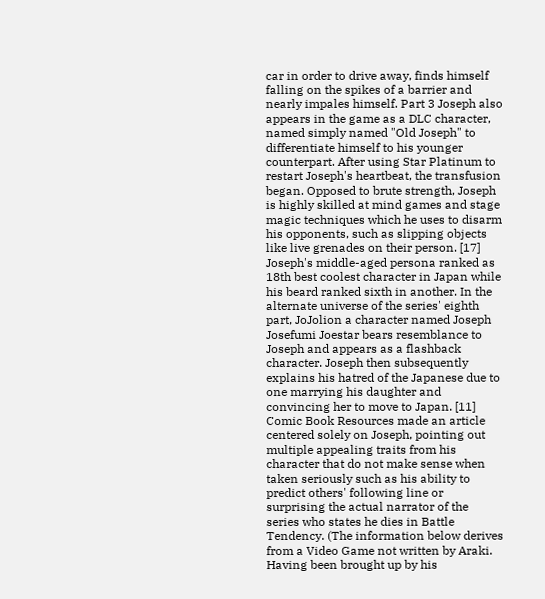car in order to drive away, finds himself falling on the spikes of a barrier and nearly impales himself. Part 3 Joseph also appears in the game as a DLC character, named simply named "Old Joseph" to differentiate himself to his younger counterpart. After using Star Platinum to restart Joseph's heartbeat, the transfusion began. Opposed to brute strength, Joseph is highly skilled at mind games and stage magic techniques which he uses to disarm his opponents, such as slipping objects like live grenades on their person. [17] Joseph's middle-aged persona ranked as 18th best coolest character in Japan while his beard ranked sixth in another. In the alternate universe of the series' eighth part, JoJolion a character named Joseph Josefumi Joestar bears resemblance to Joseph and appears as a flashback character. Joseph then subsequently explains his hatred of the Japanese due to one marrying his daughter and convincing her to move to Japan. [11] Comic Book Resources made an article centered solely on Joseph, pointing out multiple appealing traits from his character that do not make sense when taken seriously such as his ability to predict others' following line or surprising the actual narrator of the series who states he dies in Battle Tendency. (The information below derives from a Video Game not written by Araki. Having been brought up by his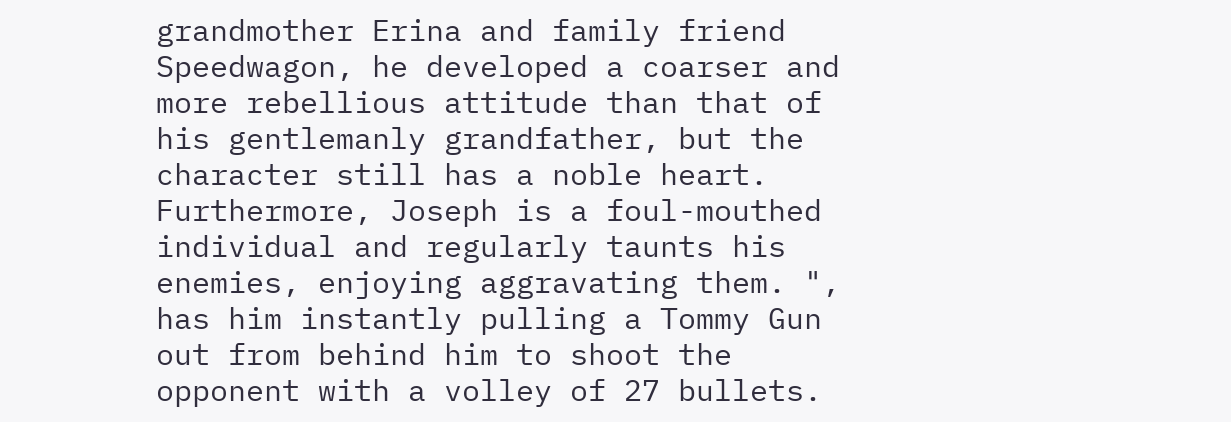grandmother Erina and family friend Speedwagon, he developed a coarser and more rebellious attitude than that of his gentlemanly grandfather, but the character still has a noble heart. Furthermore, Joseph is a foul-mouthed individual and regularly taunts his enemies, enjoying aggravating them. ", has him instantly pulling a Tommy Gun out from behind him to shoot the opponent with a volley of 27 bullets.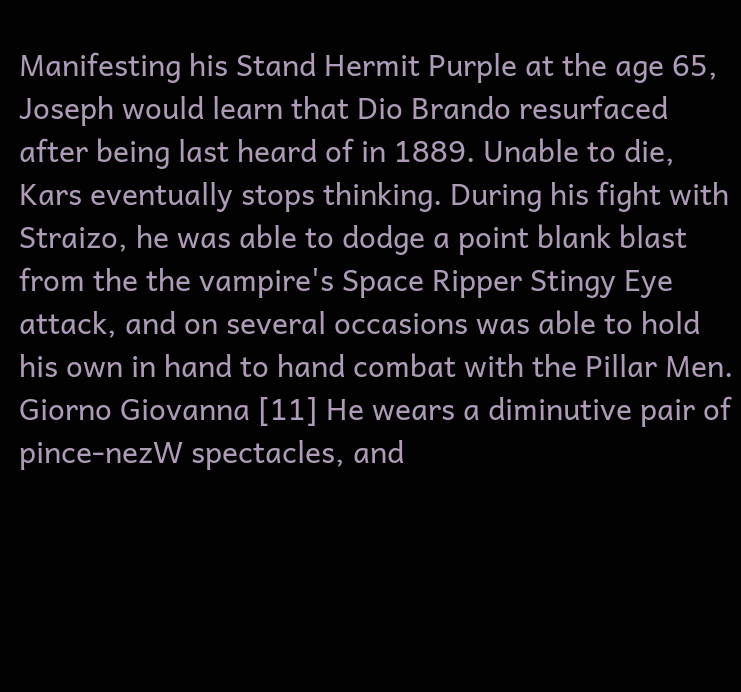Manifesting his Stand Hermit Purple at the age 65, Joseph would learn that Dio Brando resurfaced after being last heard of in 1889. Unable to die, Kars eventually stops thinking. During his fight with Straizo, he was able to dodge a point blank blast from the the vampire's Space Ripper Stingy Eye attack, and on several occasions was able to hold his own in hand to hand combat with the Pillar Men. Giorno Giovanna [11] He wears a diminutive pair of pince-nezW spectacles, and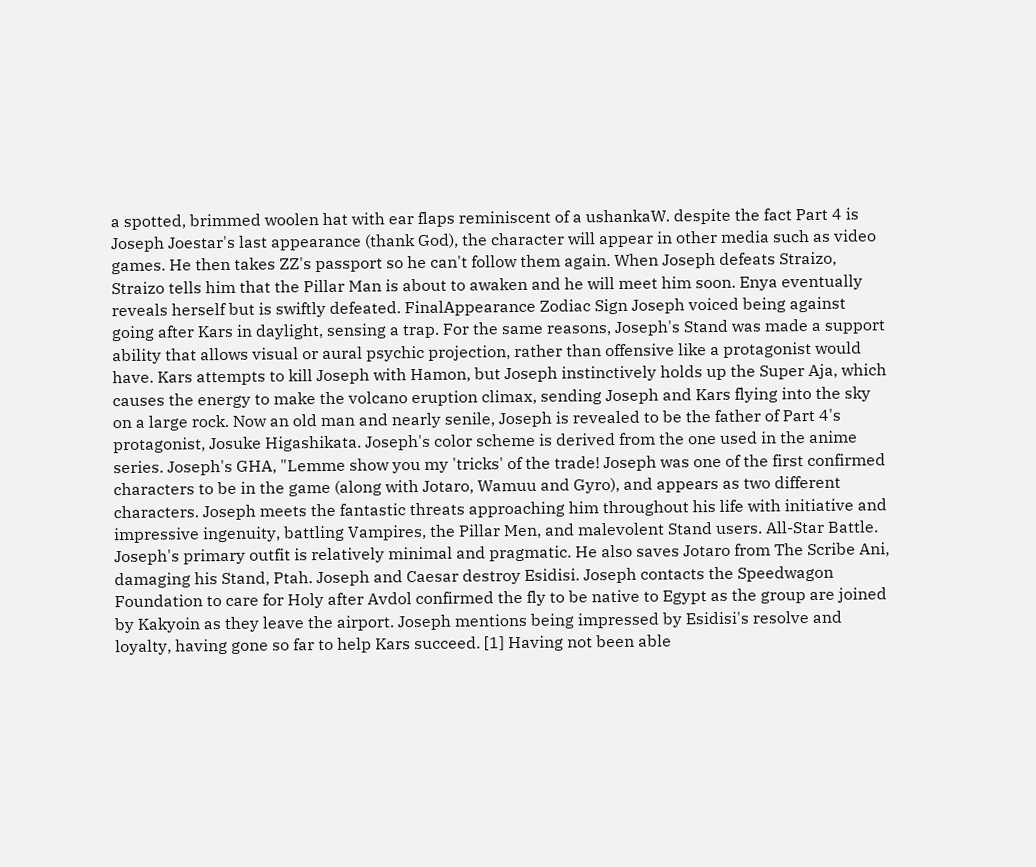a spotted, brimmed woolen hat with ear flaps reminiscent of a ushankaW. despite the fact Part 4 is Joseph Joestar's last appearance (thank God), the character will appear in other media such as video games. He then takes ZZ's passport so he can't follow them again. When Joseph defeats Straizo, Straizo tells him that the Pillar Man is about to awaken and he will meet him soon. Enya eventually reveals herself but is swiftly defeated. FinalAppearance Zodiac Sign Joseph voiced being against going after Kars in daylight, sensing a trap. For the same reasons, Joseph's Stand was made a support ability that allows visual or aural psychic projection, rather than offensive like a protagonist would have. Kars attempts to kill Joseph with Hamon, but Joseph instinctively holds up the Super Aja, which causes the energy to make the volcano eruption climax, sending Joseph and Kars flying into the sky on a large rock. Now an old man and nearly senile, Joseph is revealed to be the father of Part 4's protagonist, Josuke Higashikata. Joseph's color scheme is derived from the one used in the anime series. Joseph's GHA, "Lemme show you my 'tricks' of the trade! Joseph was one of the first confirmed characters to be in the game (along with Jotaro, Wamuu and Gyro), and appears as two different characters. Joseph meets the fantastic threats approaching him throughout his life with initiative and impressive ingenuity, battling Vampires, the Pillar Men, and malevolent Stand users. All-Star Battle. Joseph's primary outfit is relatively minimal and pragmatic. He also saves Jotaro from The Scribe Ani, damaging his Stand, Ptah. Joseph and Caesar destroy Esidisi. Joseph contacts the Speedwagon Foundation to care for Holy after Avdol confirmed the fly to be native to Egypt as the group are joined by Kakyoin as they leave the airport. Joseph mentions being impressed by Esidisi's resolve and loyalty, having gone so far to help Kars succeed. [1] Having not been able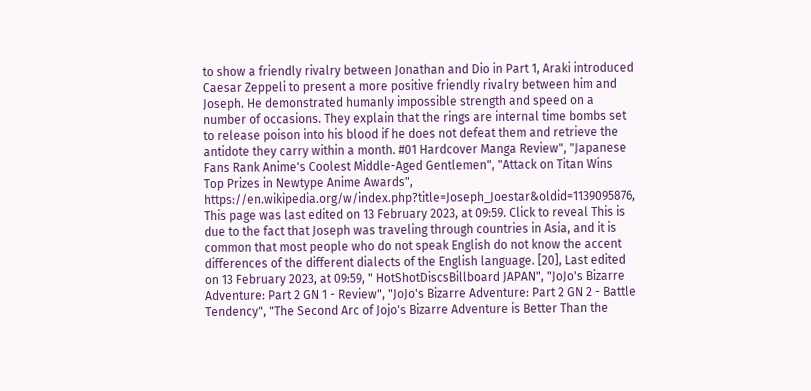to show a friendly rivalry between Jonathan and Dio in Part 1, Araki introduced Caesar Zeppeli to present a more positive friendly rivalry between him and Joseph. He demonstrated humanly impossible strength and speed on a number of occasions. They explain that the rings are internal time bombs set to release poison into his blood if he does not defeat them and retrieve the antidote they carry within a month. #01 Hardcover Manga Review", "Japanese Fans Rank Anime's Coolest Middle-Aged Gentlemen", "Attack on Titan Wins Top Prizes in Newtype Anime Awards", https://en.wikipedia.org/w/index.php?title=Joseph_Joestar&oldid=1139095876, This page was last edited on 13 February 2023, at 09:59. Click to reveal This is due to the fact that Joseph was traveling through countries in Asia, and it is common that most people who do not speak English do not know the accent differences of the different dialects of the English language. [20], Last edited on 13 February 2023, at 09:59, " HotShotDiscsBillboard JAPAN", "JoJo's Bizarre Adventure: Part 2 GN 1 - Review", "JoJo's Bizarre Adventure: Part 2 GN 2 - Battle Tendency", "The Second Arc of Jojo's Bizarre Adventure is Better Than the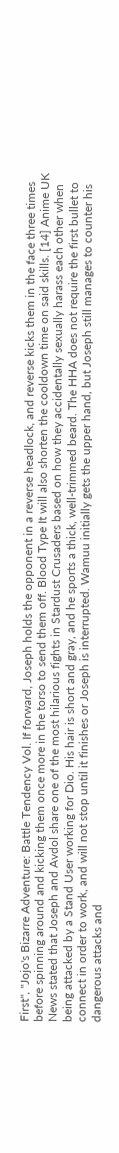First", "Jojo's Bizarre Adventure: Battle Tendency Vol. If forward, Joseph holds the opponent in a reverse headlock, and reverse kicks them in the face three times before spinning around and kicking them once more in the torso to send them off. Blood Type It will also shorten the cooldown time on said skills. [14] Anime UK News stated that Joseph and Avdol share one of the most hilarious fights in Stardust Crusaders based on how they accidentally sexually harass each other when being attacked by a Stand User working for Dio. His hair is short and gray, and he sports a thick, well-trimmed beard. The HHA does not require the first bullet to connect in order to work, and will not stop until it finishes or Joseph is interrupted. Wamuu initially gets the upper hand, but Joseph still manages to counter his dangerous attacks and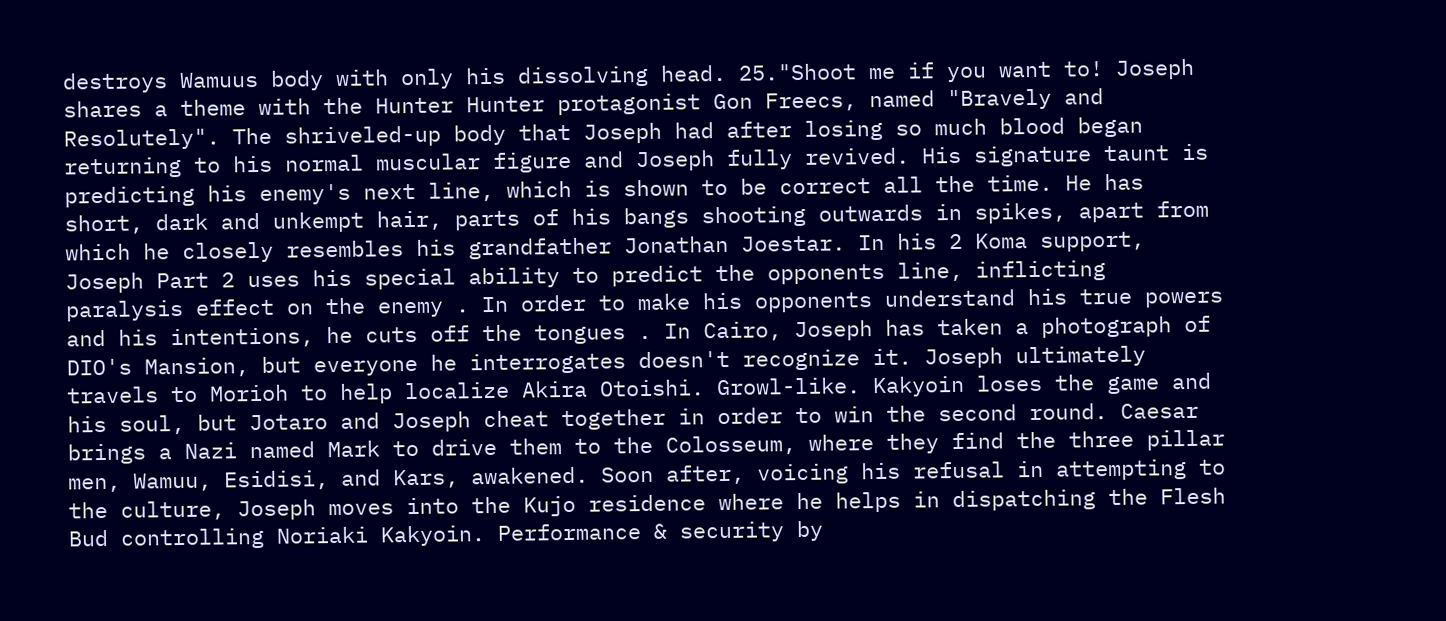destroys Wamuus body with only his dissolving head. 25."Shoot me if you want to! Joseph shares a theme with the Hunter Hunter protagonist Gon Freecs, named "Bravely and Resolutely". The shriveled-up body that Joseph had after losing so much blood began returning to his normal muscular figure and Joseph fully revived. His signature taunt is predicting his enemy's next line, which is shown to be correct all the time. He has short, dark and unkempt hair, parts of his bangs shooting outwards in spikes, apart from which he closely resembles his grandfather Jonathan Joestar. In his 2 Koma support, Joseph Part 2 uses his special ability to predict the opponents line, inflicting paralysis effect on the enemy . In order to make his opponents understand his true powers and his intentions, he cuts off the tongues . In Cairo, Joseph has taken a photograph of DIO's Mansion, but everyone he interrogates doesn't recognize it. Joseph ultimately travels to Morioh to help localize Akira Otoishi. Growl-like. Kakyoin loses the game and his soul, but Jotaro and Joseph cheat together in order to win the second round. Caesar brings a Nazi named Mark to drive them to the Colosseum, where they find the three pillar men, Wamuu, Esidisi, and Kars, awakened. Soon after, voicing his refusal in attempting to the culture, Joseph moves into the Kujo residence where he helps in dispatching the Flesh Bud controlling Noriaki Kakyoin. Performance & security by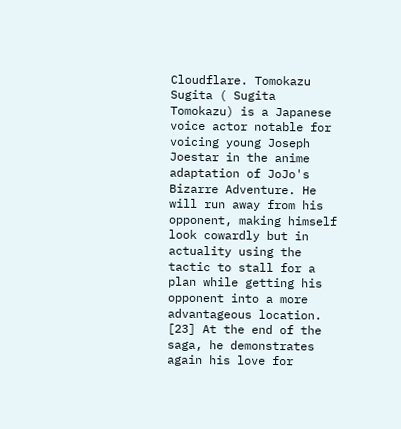Cloudflare. Tomokazu Sugita ( Sugita Tomokazu) is a Japanese voice actor notable for voicing young Joseph Joestar in the anime adaptation of JoJo's Bizarre Adventure. He will run away from his opponent, making himself look cowardly but in actuality using the tactic to stall for a plan while getting his opponent into a more advantageous location. [23] At the end of the saga, he demonstrates again his love for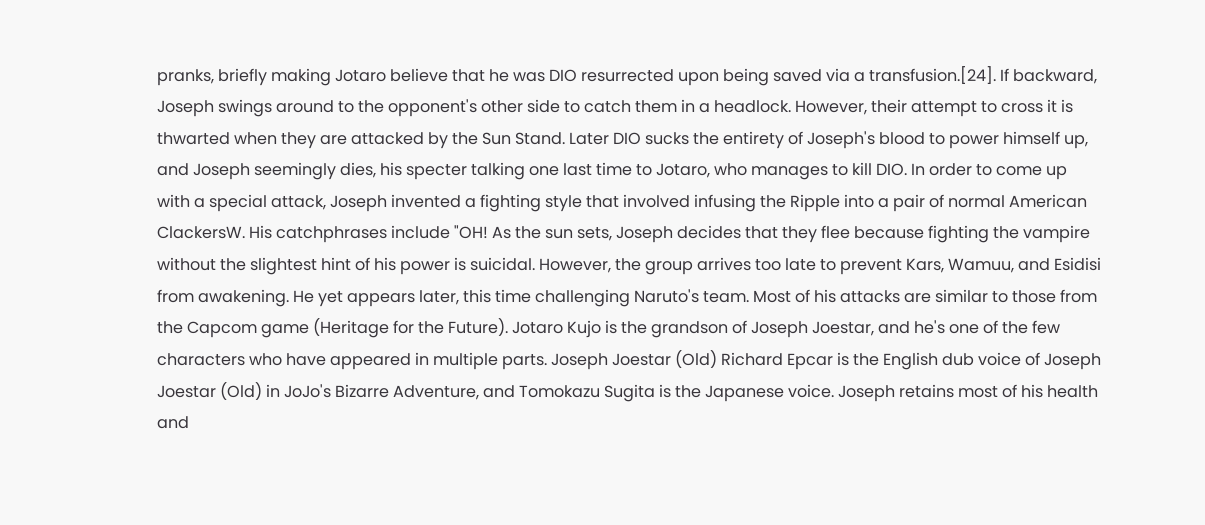pranks, briefly making Jotaro believe that he was DIO resurrected upon being saved via a transfusion.[24]. If backward, Joseph swings around to the opponent's other side to catch them in a headlock. However, their attempt to cross it is thwarted when they are attacked by the Sun Stand. Later DIO sucks the entirety of Joseph's blood to power himself up, and Joseph seemingly dies, his specter talking one last time to Jotaro, who manages to kill DIO. In order to come up with a special attack, Joseph invented a fighting style that involved infusing the Ripple into a pair of normal American ClackersW. His catchphrases include "OH! As the sun sets, Joseph decides that they flee because fighting the vampire without the slightest hint of his power is suicidal. However, the group arrives too late to prevent Kars, Wamuu, and Esidisi from awakening. He yet appears later, this time challenging Naruto's team. Most of his attacks are similar to those from the Capcom game (Heritage for the Future). Jotaro Kujo is the grandson of Joseph Joestar, and he's one of the few characters who have appeared in multiple parts. Joseph Joestar (Old) Richard Epcar is the English dub voice of Joseph Joestar (Old) in JoJo's Bizarre Adventure, and Tomokazu Sugita is the Japanese voice. Joseph retains most of his health and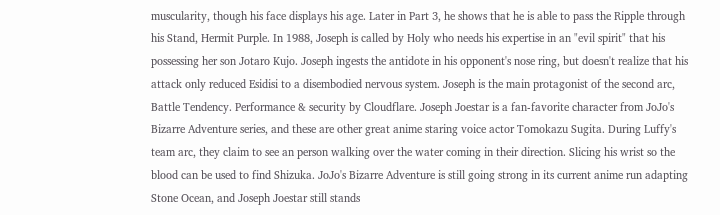muscularity, though his face displays his age. Later in Part 3, he shows that he is able to pass the Ripple through his Stand, Hermit Purple. In 1988, Joseph is called by Holy who needs his expertise in an "evil spirit" that his possessing her son Jotaro Kujo. Joseph ingests the antidote in his opponent's nose ring, but doesn't realize that his attack only reduced Esidisi to a disembodied nervous system. Joseph is the main protagonist of the second arc, Battle Tendency. Performance & security by Cloudflare. Joseph Joestar is a fan-favorite character from JoJo's Bizarre Adventure series, and these are other great anime staring voice actor Tomokazu Sugita. During Luffy's team arc, they claim to see an person walking over the water coming in their direction. Slicing his wrist so the blood can be used to find Shizuka. JoJo's Bizarre Adventure is still going strong in its current anime run adapting Stone Ocean, and Joseph Joestar still stands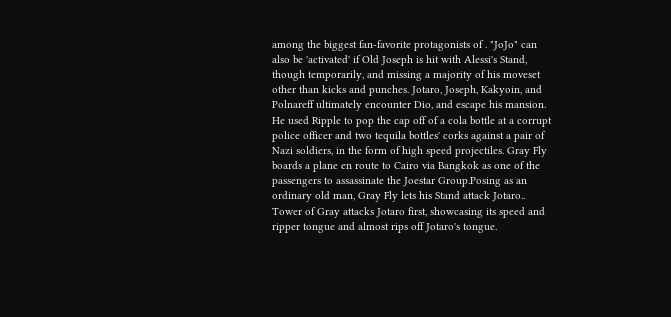among the biggest fan-favorite protagonists of . "JoJo" can also be 'activated' if Old Joseph is hit with Alessi's Stand, though temporarily, and missing a majority of his moveset other than kicks and punches. Jotaro, Joseph, Kakyoin, and Polnareff ultimately encounter Dio, and escape his mansion. He used Ripple to pop the cap off of a cola bottle at a corrupt police officer and two tequila bottles' corks against a pair of Nazi soldiers, in the form of high speed projectiles. Gray Fly boards a plane en route to Cairo via Bangkok as one of the passengers to assassinate the Joestar Group.Posing as an ordinary old man, Gray Fly lets his Stand attack Jotaro.. Tower of Gray attacks Jotaro first, showcasing its speed and ripper tongue and almost rips off Jotaro's tongue.